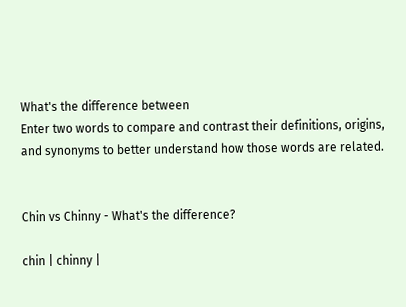What's the difference between
Enter two words to compare and contrast their definitions, origins, and synonyms to better understand how those words are related.


Chin vs Chinny - What's the difference?

chin | chinny |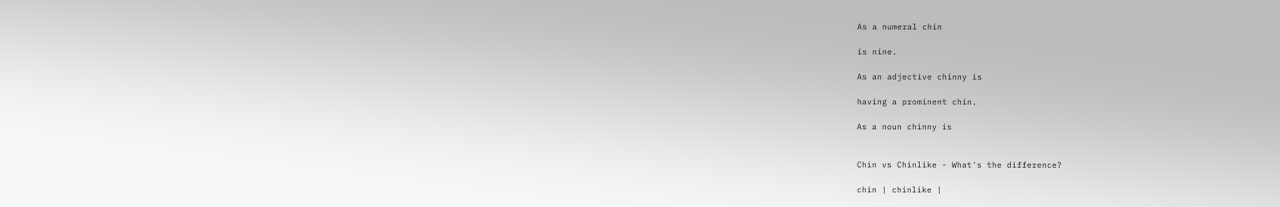As a numeral chin

is nine.

As an adjective chinny is

having a prominent chin.

As a noun chinny is


Chin vs Chinlike - What's the difference?

chin | chinlike |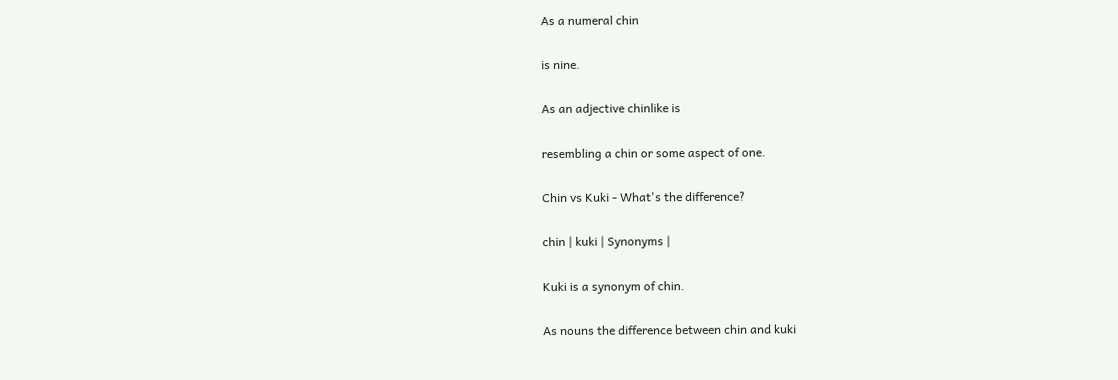As a numeral chin

is nine.

As an adjective chinlike is

resembling a chin or some aspect of one.

Chin vs Kuki - What's the difference?

chin | kuki | Synonyms |

Kuki is a synonym of chin.

As nouns the difference between chin and kuki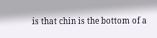is that chin is the bottom of a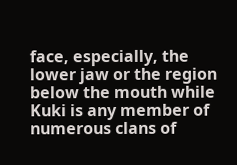face, especially, the lower jaw or the region below the mouth while Kuki is any member of numerous clans of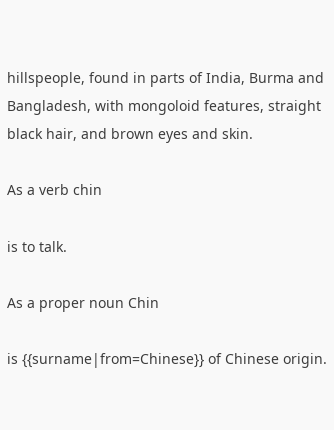hillspeople, found in parts of India, Burma and Bangladesh, with mongoloid features, straight black hair, and brown eyes and skin.

As a verb chin

is to talk.

As a proper noun Chin

is {{surname|from=Chinese}} of Chinese origin.